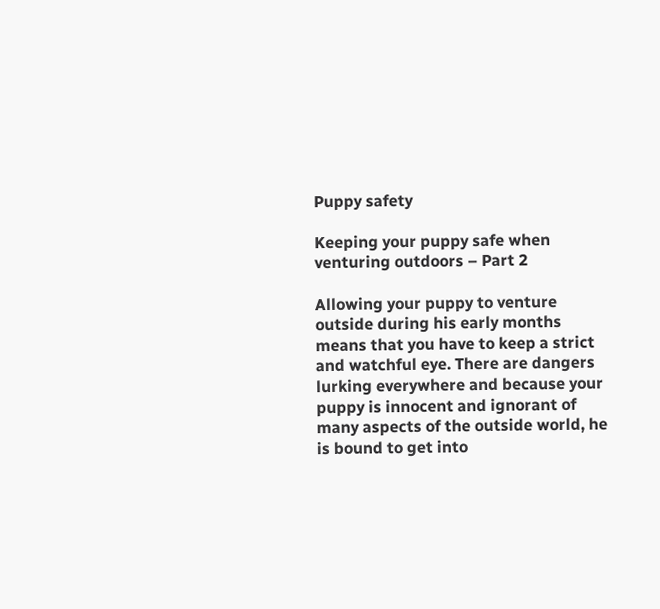Puppy safety

Keeping your puppy safe when venturing outdoors – Part 2

Allowing your puppy to venture outside during his early months means that you have to keep a strict and watchful eye. There are dangers lurking everywhere and because your puppy is innocent and ignorant of many aspects of the outside world, he is bound to get into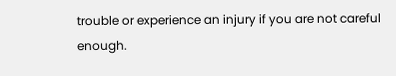trouble or experience an injury if you are not careful enough.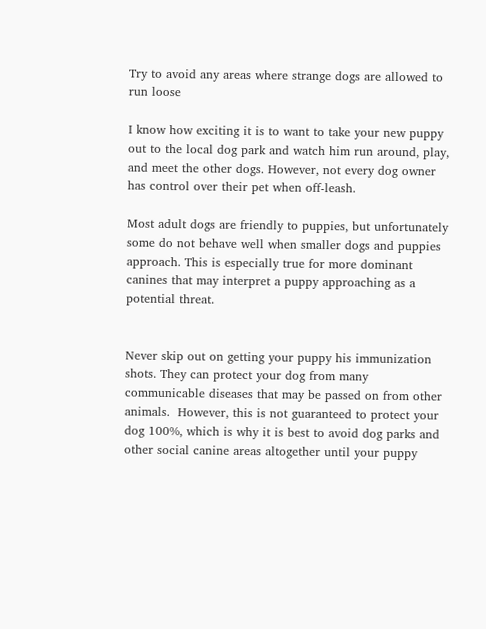Try to avoid any areas where strange dogs are allowed to run loose

I know how exciting it is to want to take your new puppy out to the local dog park and watch him run around, play, and meet the other dogs. However, not every dog owner has control over their pet when off-leash.

Most adult dogs are friendly to puppies, but unfortunately some do not behave well when smaller dogs and puppies approach. This is especially true for more dominant canines that may interpret a puppy approaching as a potential threat.


Never skip out on getting your puppy his immunization shots. They can protect your dog from many communicable diseases that may be passed on from other animals.  However, this is not guaranteed to protect your dog 100%, which is why it is best to avoid dog parks and other social canine areas altogether until your puppy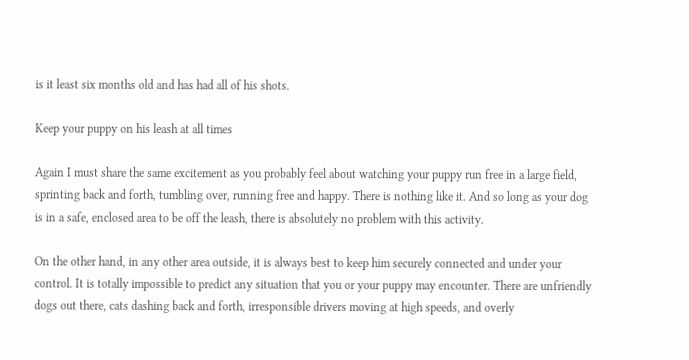is it least six months old and has had all of his shots.

Keep your puppy on his leash at all times

Again I must share the same excitement as you probably feel about watching your puppy run free in a large field, sprinting back and forth, tumbling over, running free and happy. There is nothing like it. And so long as your dog is in a safe, enclosed area to be off the leash, there is absolutely no problem with this activity.

On the other hand, in any other area outside, it is always best to keep him securely connected and under your control. It is totally impossible to predict any situation that you or your puppy may encounter. There are unfriendly dogs out there, cats dashing back and forth, irresponsible drivers moving at high speeds, and overly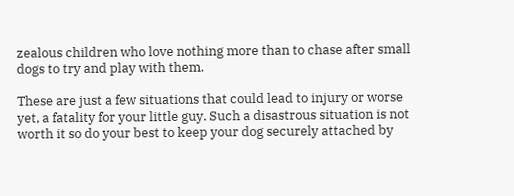zealous children who love nothing more than to chase after small dogs to try and play with them.

These are just a few situations that could lead to injury or worse yet, a fatality for your little guy. Such a disastrous situation is not worth it so do your best to keep your dog securely attached by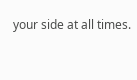your side at all times.